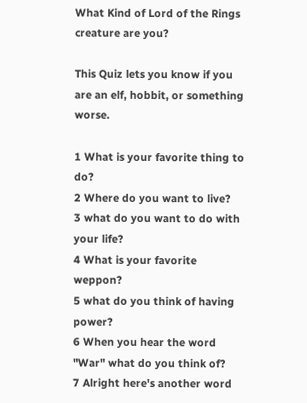What Kind of Lord of the Rings creature are you?

This Quiz lets you know if you are an elf, hobbit, or something worse.

1 What is your favorite thing to do?
2 Where do you want to live?
3 what do you want to do with your life?
4 What is your favorite weppon?
5 what do you think of having power?
6 When you hear the word "War" what do you think of?
7 Alright here's another word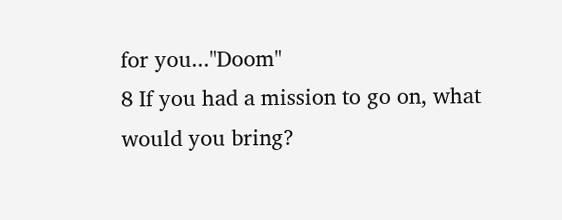for you..."Doom"
8 If you had a mission to go on, what would you bring?